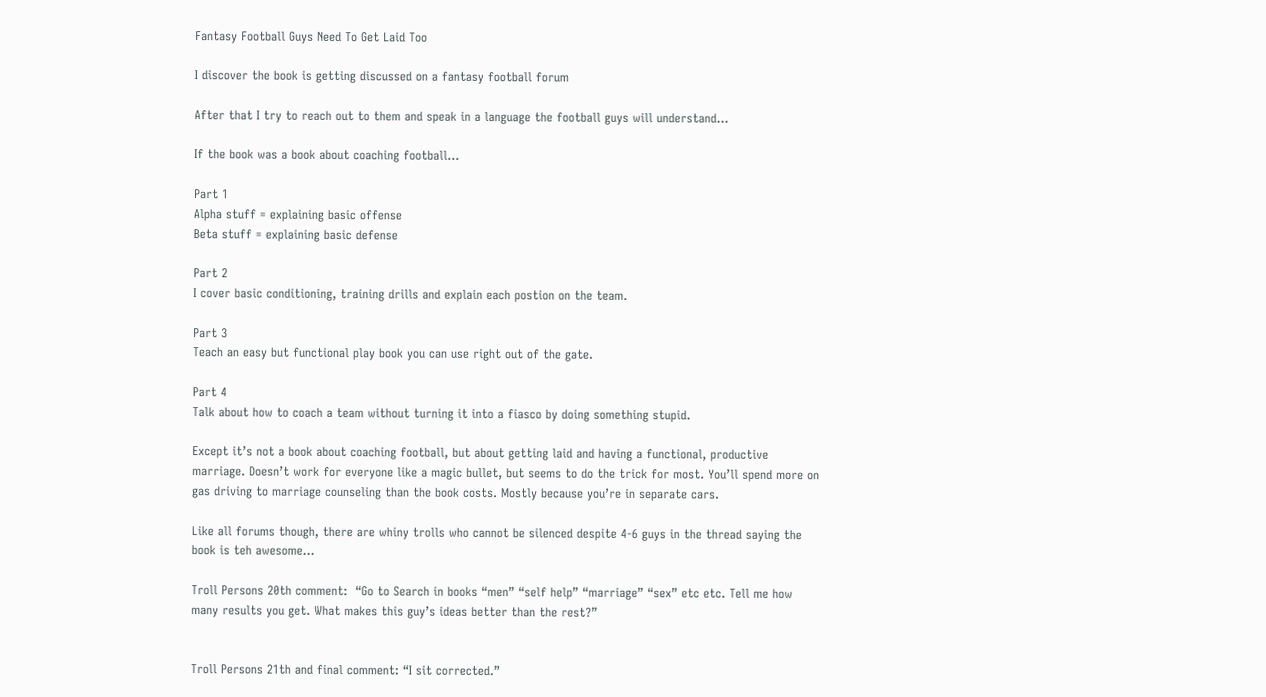Fantasy Football Guys Need To Get Laid Too

I discover the book is getting discussed on a fantasy football forum

After that I try to reach out to them and speak in a language the football guys will understand…

If the book was a book about coaching football…

Part 1
Alpha stuff = explaining basic offense
Beta stuff = explaining basic defense

Part 2
I cover basic conditioning, training drills and explain each postion on the team.

Part 3
Teach an easy but functional play book you can use right out of the gate.

Part 4
Talk about how to coach a team without turning it into a fiasco by doing something stupid.

Except it’s not a book about coaching football, but about getting laid and having a functional, productive marriage. Doesn’t work for everyone like a magic bullet, but seems to do the trick for most. You’ll spend more on gas driving to marriage counseling than the book costs. Mostly because you’re in separate cars.

Like all forums though, there are whiny trolls who cannot be silenced despite 4-6 guys in the thread saying the book is teh awesome…

Troll Persons 20th comment:  “Go to Search in books “men” “self help” “marriage” “sex” etc etc. Tell me how many results you get. What makes this guy’s ideas better than the rest?”


Troll Persons 21th and final comment: “I sit corrected.”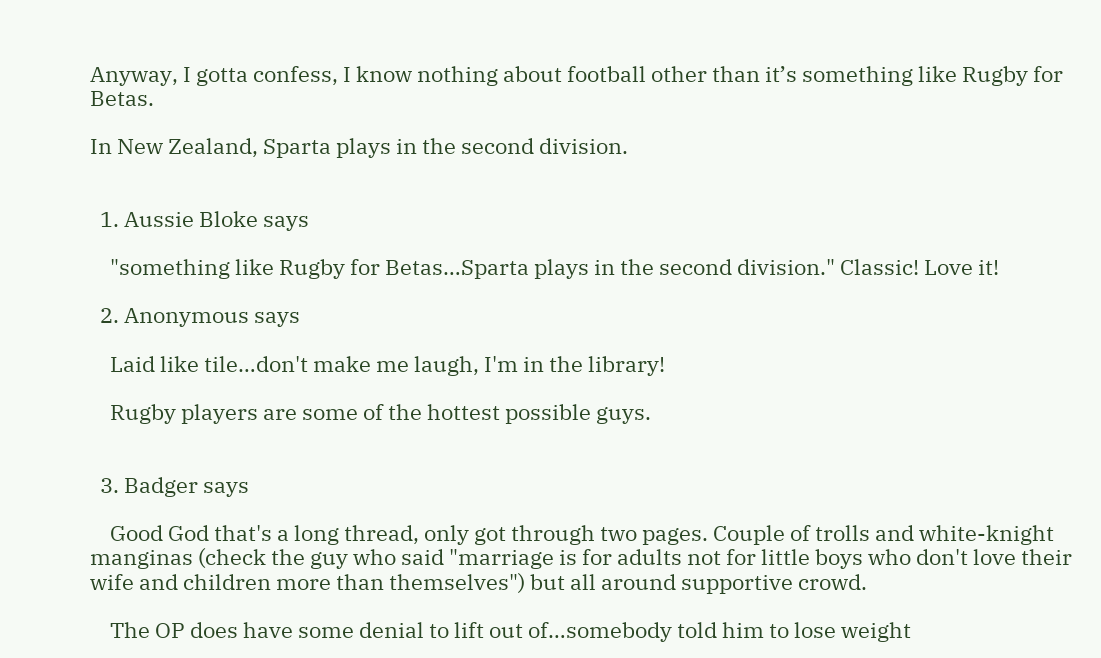Anyway, I gotta confess, I know nothing about football other than it’s something like Rugby for Betas.

In New Zealand, Sparta plays in the second division.


  1. Aussie Bloke says

    "something like Rugby for Betas…Sparta plays in the second division." Classic! Love it!

  2. Anonymous says

    Laid like tile…don't make me laugh, I'm in the library!

    Rugby players are some of the hottest possible guys.


  3. Badger says

    Good God that's a long thread, only got through two pages. Couple of trolls and white-knight manginas (check the guy who said "marriage is for adults not for little boys who don't love their wife and children more than themselves") but all around supportive crowd.

    The OP does have some denial to lift out of…somebody told him to lose weight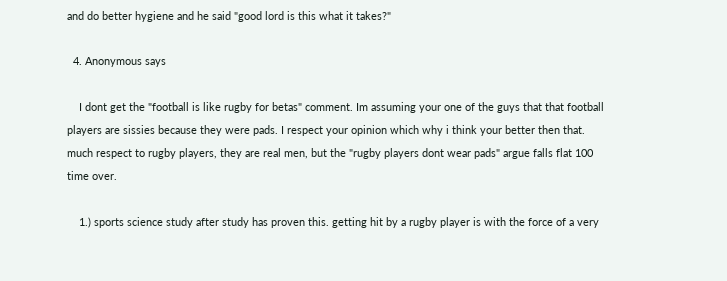and do better hygiene and he said "good lord is this what it takes?"

  4. Anonymous says

    I dont get the "football is like rugby for betas" comment. Im assuming your one of the guys that that football players are sissies because they were pads. I respect your opinion which why i think your better then that. much respect to rugby players, they are real men, but the "rugby players dont wear pads" argue falls flat 100 time over.

    1.) sports science study after study has proven this. getting hit by a rugby player is with the force of a very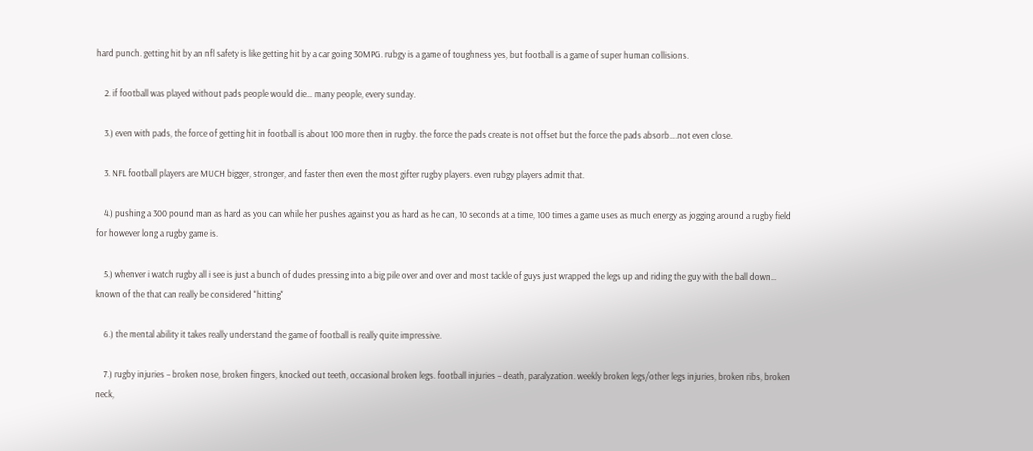hard punch. getting hit by an nfl safety is like getting hit by a car going 30MPG. rubgy is a game of toughness yes, but football is a game of super human collisions.

    2. if football was played without pads people would die… many people, every sunday.

    3.) even with pads, the force of getting hit in football is about 100 more then in rugby. the force the pads create is not offset but the force the pads absorb….not even close.

    3. NFL football players are MUCH bigger, stronger, and faster then even the most gifter rugby players. even rubgy players admit that.

    4.) pushing a 300 pound man as hard as you can while her pushes against you as hard as he can, 10 seconds at a time, 100 times a game uses as much energy as jogging around a rugby field for however long a rugby game is.

    5.) whenver i watch rugby all i see is just a bunch of dudes pressing into a big pile over and over and most tackle of guys just wrapped the legs up and riding the guy with the ball down… known of the that can really be considered "hitting"

    6.) the mental ability it takes really understand the game of football is really quite impressive.

    7.) rugby injuries – broken nose, broken fingers, knocked out teeth, occasional broken legs. football injuries – death, paralyzation. weekly broken legs/other legs injuries, broken ribs, broken neck,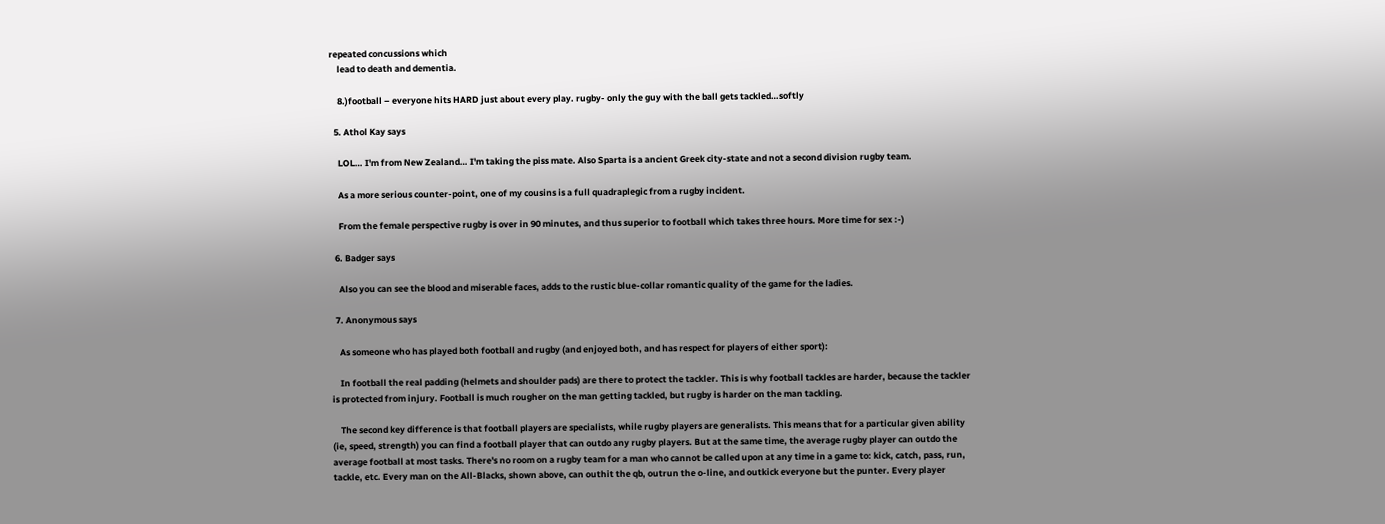repeated concussions which
    lead to death and dementia.

    8.)football – everyone hits HARD just about every play. rugby- only the guy with the ball gets tackled…softly

  5. Athol Kay says

    LOL… I'm from New Zealand… I'm taking the piss mate. Also Sparta is a ancient Greek city-state and not a second division rugby team.

    As a more serious counter-point, one of my cousins is a full quadraplegic from a rugby incident.

    From the female perspective rugby is over in 90 minutes, and thus superior to football which takes three hours. More time for sex :-)

  6. Badger says

    Also you can see the blood and miserable faces, adds to the rustic blue-collar romantic quality of the game for the ladies.

  7. Anonymous says

    As someone who has played both football and rugby (and enjoyed both, and has respect for players of either sport):

    In football the real padding (helmets and shoulder pads) are there to protect the tackler. This is why football tackles are harder, because the tackler is protected from injury. Football is much rougher on the man getting tackled, but rugby is harder on the man tackling.

    The second key difference is that football players are specialists, while rugby players are generalists. This means that for a particular given ability (ie, speed, strength) you can find a football player that can outdo any rugby players. But at the same time, the average rugby player can outdo the average football at most tasks. There's no room on a rugby team for a man who cannot be called upon at any time in a game to: kick, catch, pass, run, tackle, etc. Every man on the All-Blacks, shown above, can outhit the qb, outrun the o-line, and outkick everyone but the punter. Every player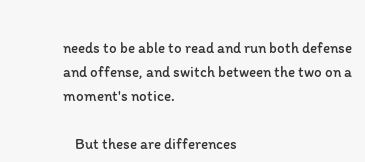needs to be able to read and run both defense and offense, and switch between the two on a moment's notice.

    But these are differences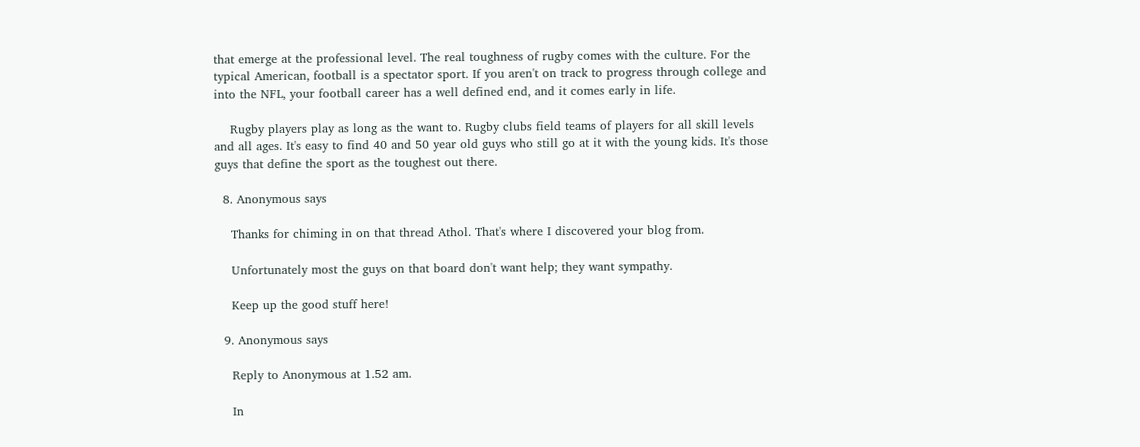that emerge at the professional level. The real toughness of rugby comes with the culture. For the typical American, football is a spectator sport. If you aren't on track to progress through college and into the NFL, your football career has a well defined end, and it comes early in life.

    Rugby players play as long as the want to. Rugby clubs field teams of players for all skill levels and all ages. It's easy to find 40 and 50 year old guys who still go at it with the young kids. It's those guys that define the sport as the toughest out there.

  8. Anonymous says

    Thanks for chiming in on that thread Athol. That's where I discovered your blog from.

    Unfortunately most the guys on that board don't want help; they want sympathy.

    Keep up the good stuff here!

  9. Anonymous says

    Reply to Anonymous at 1.52 am.

    In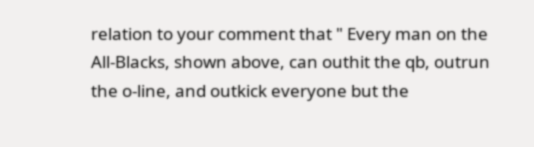relation to your comment that " Every man on the All-Blacks, shown above, can outhit the qb, outrun the o-line, and outkick everyone but the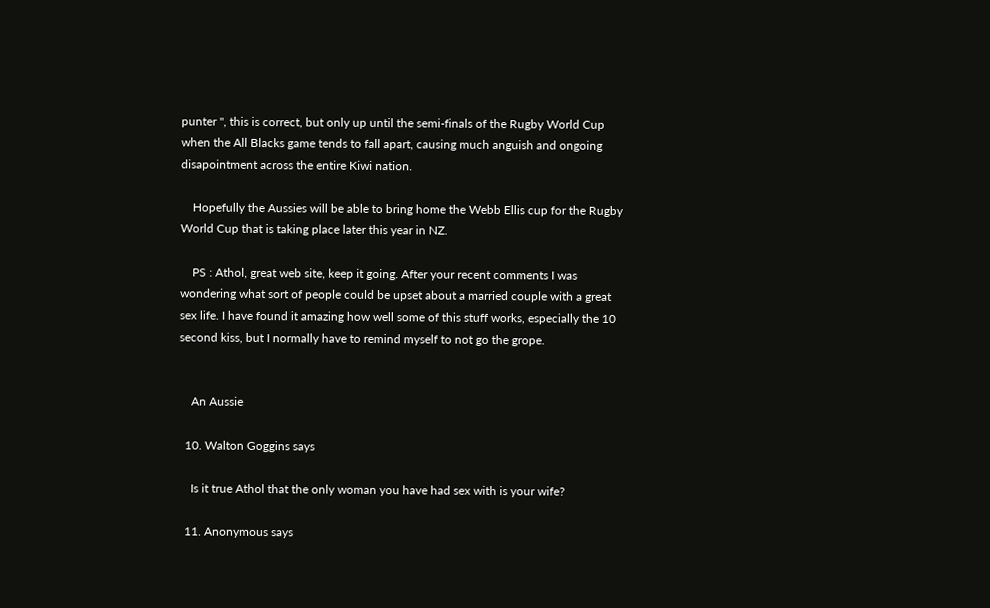punter ", this is correct, but only up until the semi-finals of the Rugby World Cup when the All Blacks game tends to fall apart, causing much anguish and ongoing disapointment across the entire Kiwi nation.

    Hopefully the Aussies will be able to bring home the Webb Ellis cup for the Rugby World Cup that is taking place later this year in NZ.

    PS : Athol, great web site, keep it going. After your recent comments I was wondering what sort of people could be upset about a married couple with a great sex life. I have found it amazing how well some of this stuff works, especially the 10 second kiss, but I normally have to remind myself to not go the grope.


    An Aussie

  10. Walton Goggins says

    Is it true Athol that the only woman you have had sex with is your wife?

  11. Anonymous says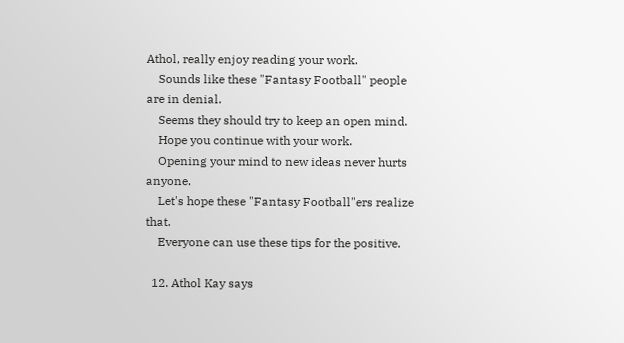Athol, really enjoy reading your work.
    Sounds like these "Fantasy Football" people are in denial.
    Seems they should try to keep an open mind.
    Hope you continue with your work.
    Opening your mind to new ideas never hurts anyone.
    Let's hope these "Fantasy Football"ers realize that.
    Everyone can use these tips for the positive.

  12. Athol Kay says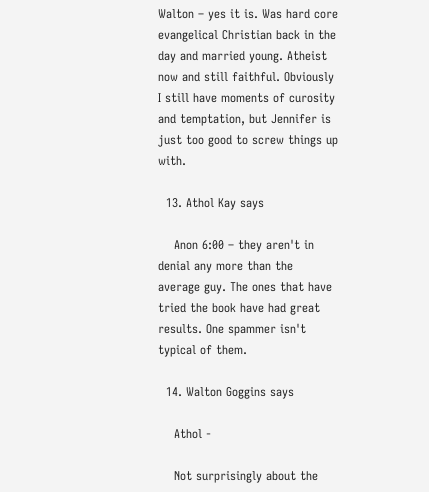Walton – yes it is. Was hard core evangelical Christian back in the day and married young. Atheist now and still faithful. Obviously I still have moments of curosity and temptation, but Jennifer is just too good to screw things up with.

  13. Athol Kay says

    Anon 6:00 – they aren't in denial any more than the average guy. The ones that have tried the book have had great results. One spammer isn't typical of them.

  14. Walton Goggins says

    Athol -

    Not surprisingly about the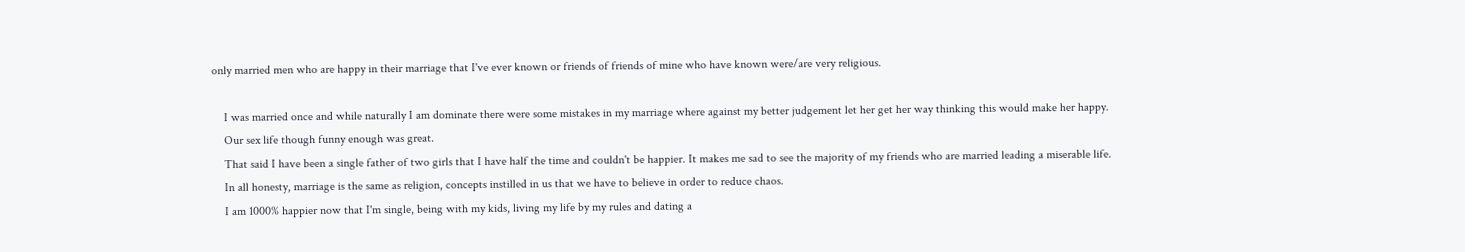only married men who are happy in their marriage that I've ever known or friends of friends of mine who have known were/are very religious.

    I was married once and while naturally I am dominate there were some mistakes in my marriage where against my better judgement let her get her way thinking this would make her happy.
    Our sex life though funny enough was great.
    That said I have been a single father of two girls that I have half the time and couldn't be happier. It makes me sad to see the majority of my friends who are married leading a miserable life.
    In all honesty, marriage is the same as religion, concepts instilled in us that we have to believe in order to reduce chaos.
    I am 1000% happier now that I'm single, being with my kids, living my life by my rules and dating a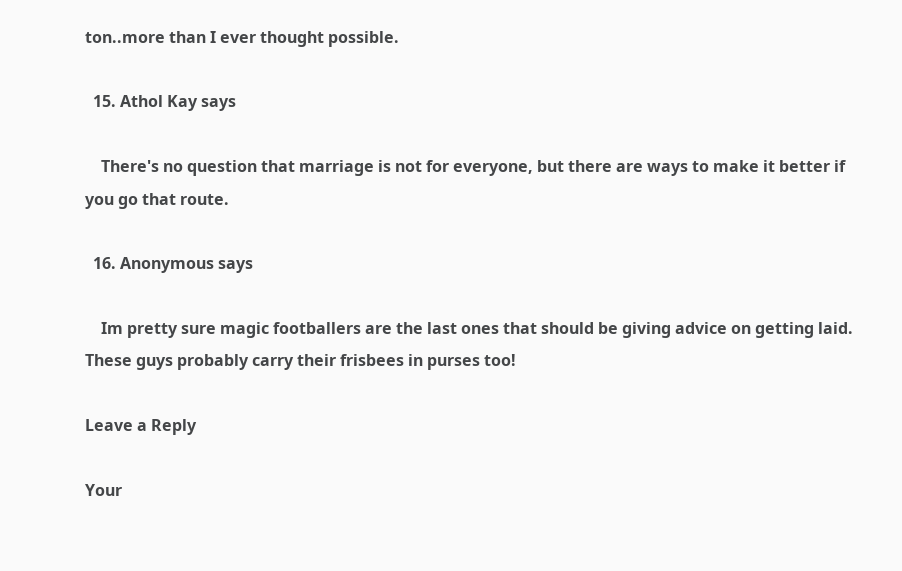ton..more than I ever thought possible.

  15. Athol Kay says

    There's no question that marriage is not for everyone, but there are ways to make it better if you go that route.

  16. Anonymous says

    Im pretty sure magic footballers are the last ones that should be giving advice on getting laid. These guys probably carry their frisbees in purses too!

Leave a Reply

Your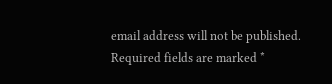email address will not be published. Required fields are marked *